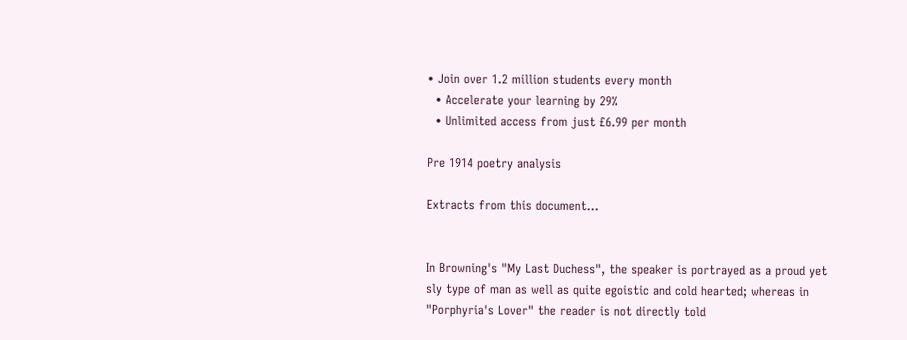• Join over 1.2 million students every month
  • Accelerate your learning by 29%
  • Unlimited access from just £6.99 per month

Pre 1914 poetry analysis

Extracts from this document...


In Browning's "My Last Duchess", the speaker is portrayed as a proud yet sly type of man as well as quite egoistic and cold hearted; whereas in "Porphyria's Lover" the reader is not directly told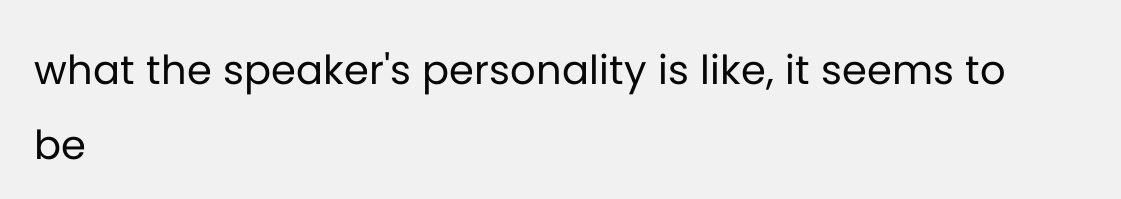what the speaker's personality is like, it seems to be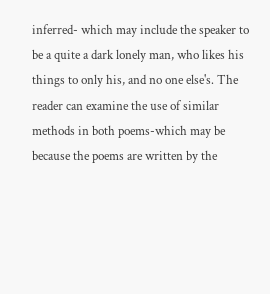inferred- which may include the speaker to be a quite a dark lonely man, who likes his things to only his, and no one else's. The reader can examine the use of similar methods in both poems-which may be because the poems are written by the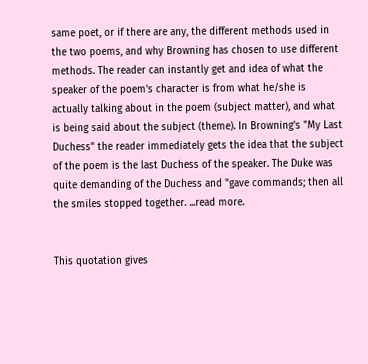same poet, or if there are any, the different methods used in the two poems, and why Browning has chosen to use different methods. The reader can instantly get and idea of what the speaker of the poem's character is from what he/she is actually talking about in the poem (subject matter), and what is being said about the subject (theme). In Browning's "My Last Duchess" the reader immediately gets the idea that the subject of the poem is the last Duchess of the speaker. The Duke was quite demanding of the Duchess and "gave commands; then all the smiles stopped together. ...read more.


This quotation gives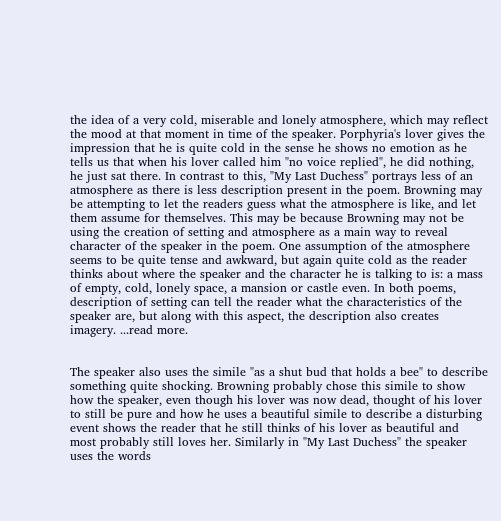the idea of a very cold, miserable and lonely atmosphere, which may reflect the mood at that moment in time of the speaker. Porphyria's lover gives the impression that he is quite cold in the sense he shows no emotion as he tells us that when his lover called him "no voice replied", he did nothing, he just sat there. In contrast to this, "My Last Duchess" portrays less of an atmosphere as there is less description present in the poem. Browning may be attempting to let the readers guess what the atmosphere is like, and let them assume for themselves. This may be because Browning may not be using the creation of setting and atmosphere as a main way to reveal character of the speaker in the poem. One assumption of the atmosphere seems to be quite tense and awkward, but again quite cold as the reader thinks about where the speaker and the character he is talking to is: a mass of empty, cold, lonely space, a mansion or castle even. In both poems, description of setting can tell the reader what the characteristics of the speaker are, but along with this aspect, the description also creates imagery. ...read more.


The speaker also uses the simile "as a shut bud that holds a bee" to describe something quite shocking. Browning probably chose this simile to show how the speaker, even though his lover was now dead, thought of his lover to still be pure and how he uses a beautiful simile to describe a disturbing event shows the reader that he still thinks of his lover as beautiful and most probably still loves her. Similarly in "My Last Duchess" the speaker uses the words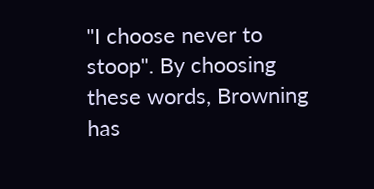"I choose never to stoop". By choosing these words, Browning has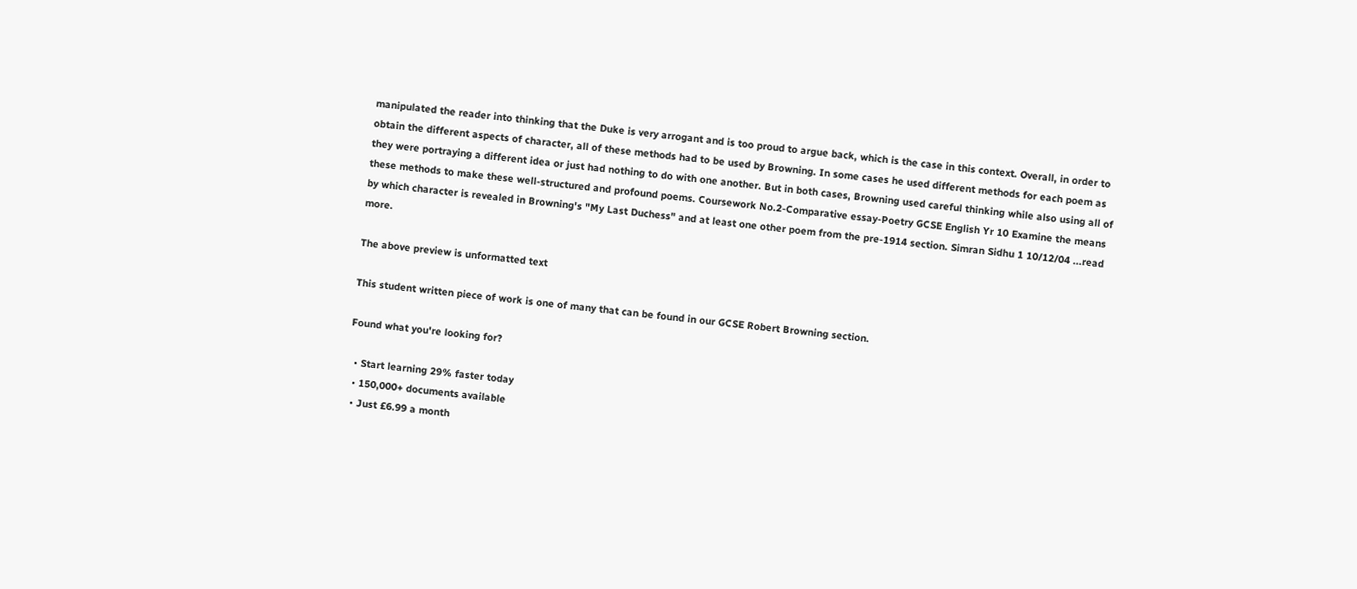manipulated the reader into thinking that the Duke is very arrogant and is too proud to argue back, which is the case in this context. Overall, in order to obtain the different aspects of character, all of these methods had to be used by Browning. In some cases he used different methods for each poem as they were portraying a different idea or just had nothing to do with one another. But in both cases, Browning used careful thinking while also using all of these methods to make these well-structured and profound poems. Coursework No.2-Comparative essay-Poetry GCSE English Yr 10 Examine the means by which character is revealed in Browning's "My Last Duchess" and at least one other poem from the pre-1914 section. Simran Sidhu 1 10/12/04 ...read more.

The above preview is unformatted text

This student written piece of work is one of many that can be found in our GCSE Robert Browning section.

Found what you're looking for?

  • Start learning 29% faster today
  • 150,000+ documents available
  • Just £6.99 a month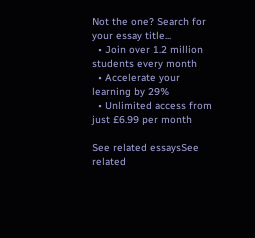Not the one? Search for your essay title...
  • Join over 1.2 million students every month
  • Accelerate your learning by 29%
  • Unlimited access from just £6.99 per month

See related essaysSee related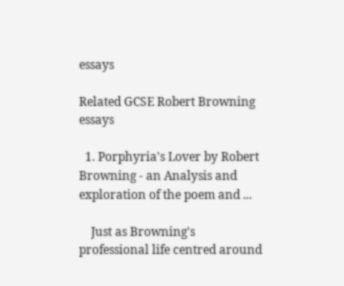essays

Related GCSE Robert Browning essays

  1. Porphyria's Lover by Robert Browning - an Analysis and exploration of the poem and ...

    Just as Browning's professional life centred around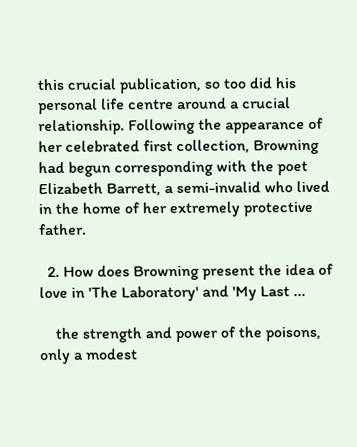this crucial publication, so too did his personal life centre around a crucial relationship. Following the appearance of her celebrated first collection, Browning had begun corresponding with the poet Elizabeth Barrett, a semi-invalid who lived in the home of her extremely protective father.

  2. How does Browning present the idea of love in 'The Laboratory' and 'My Last ...

    the strength and power of the poisons, only a modest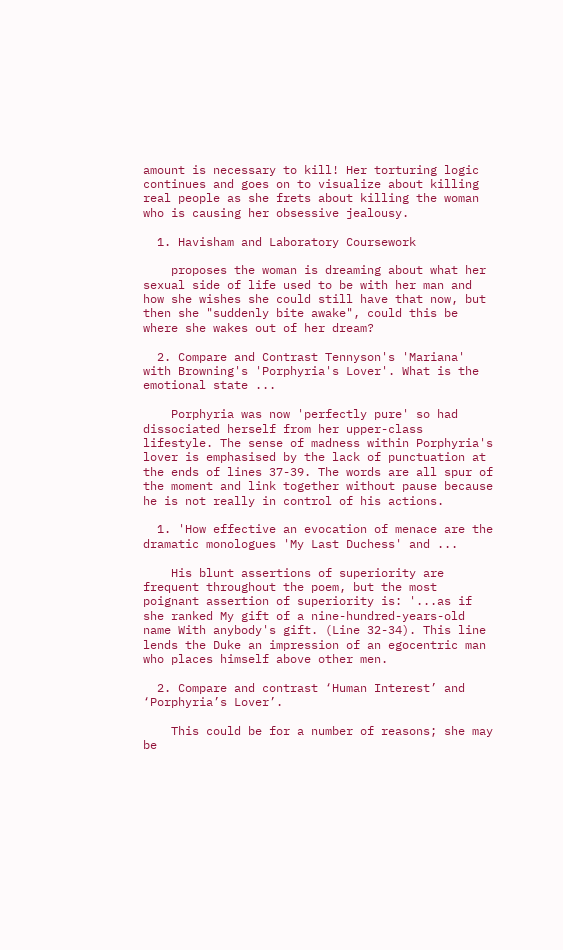amount is necessary to kill! Her torturing logic continues and goes on to visualize about killing real people as she frets about killing the woman who is causing her obsessive jealousy.

  1. Havisham and Laboratory Coursework

    proposes the woman is dreaming about what her sexual side of life used to be with her man and how she wishes she could still have that now, but then she "suddenly bite awake", could this be where she wakes out of her dream?

  2. Compare and Contrast Tennyson's 'Mariana' with Browning's 'Porphyria's Lover'. What is the emotional state ...

    Porphyria was now 'perfectly pure' so had dissociated herself from her upper-class lifestyle. The sense of madness within Porphyria's lover is emphasised by the lack of punctuation at the ends of lines 37-39. The words are all spur of the moment and link together without pause because he is not really in control of his actions.

  1. 'How effective an evocation of menace are the dramatic monologues 'My Last Duchess' and ...

    His blunt assertions of superiority are frequent throughout the poem, but the most poignant assertion of superiority is: '...as if she ranked My gift of a nine-hundred-years-old name With anybody's gift. (Line 32-34). This line lends the Duke an impression of an egocentric man who places himself above other men.

  2. Compare and contrast ‘Human Interest’ and ‘Porphyria’s Lover’.

    This could be for a number of reasons; she may be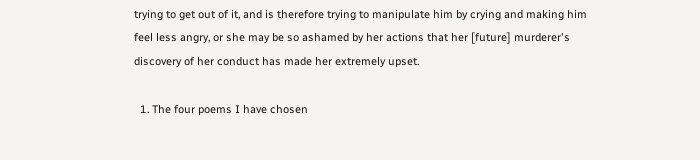trying to get out of it, and is therefore trying to manipulate him by crying and making him feel less angry, or she may be so ashamed by her actions that her [future] murderer's discovery of her conduct has made her extremely upset.

  1. The four poems I have chosen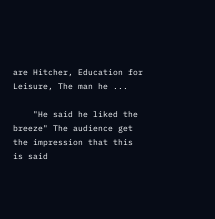are Hitcher, Education for Leisure, The man he ...

    "He said he liked the breeze" The audience get the impression that this is said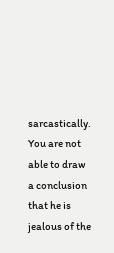sarcastically. You are not able to draw a conclusion that he is jealous of the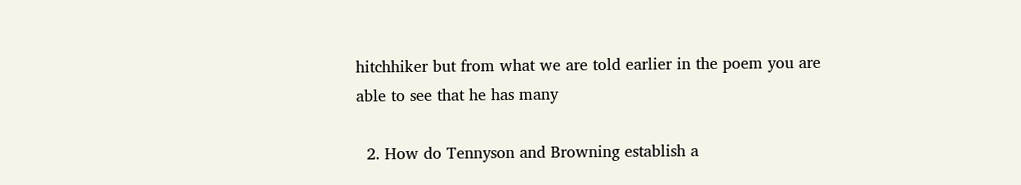hitchhiker but from what we are told earlier in the poem you are able to see that he has many

  2. How do Tennyson and Browning establish a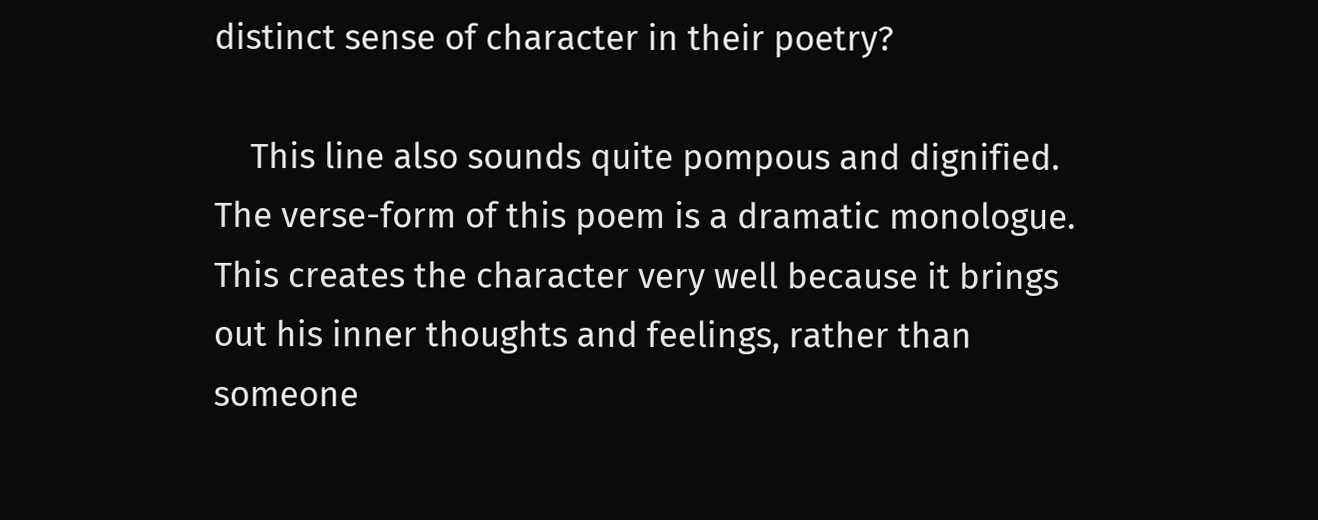distinct sense of character in their poetry?

    This line also sounds quite pompous and dignified. The verse-form of this poem is a dramatic monologue. This creates the character very well because it brings out his inner thoughts and feelings, rather than someone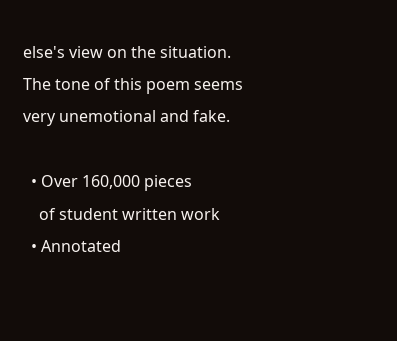else's view on the situation. The tone of this poem seems very unemotional and fake.

  • Over 160,000 pieces
    of student written work
  • Annotated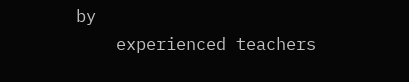by
    experienced teachers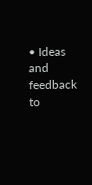• Ideas and feedback to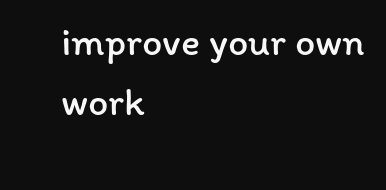improve your own work